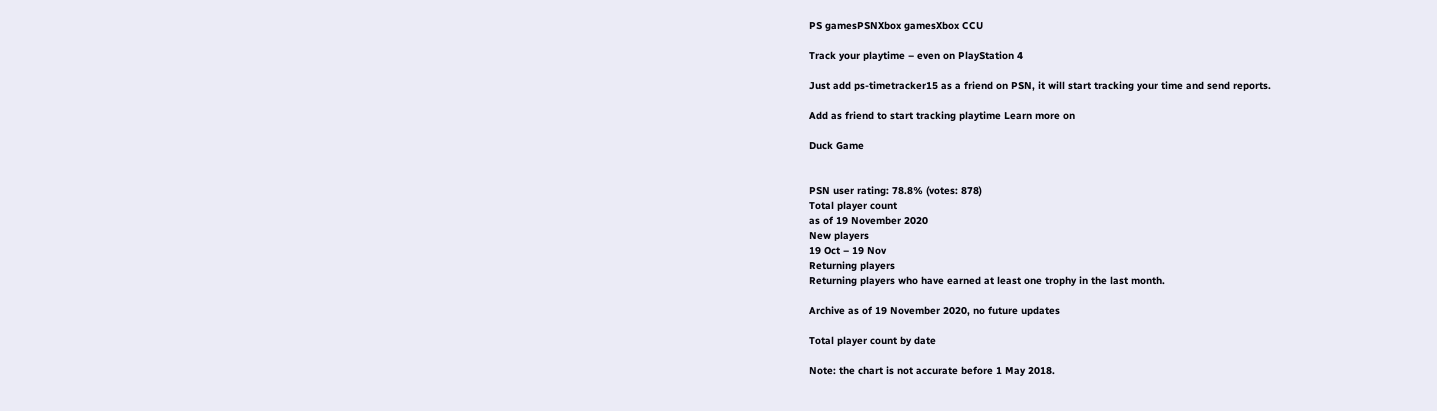PS gamesPSNXbox gamesXbox CCU

Track your playtime – even on PlayStation 4

Just add ps-timetracker15 as a friend on PSN, it will start tracking your time and send reports.

Add as friend to start tracking playtime Learn more on

Duck Game


PSN user rating: 78.8% (votes: 878)
Total player count
as of 19 November 2020
New players
19 Oct – 19 Nov
Returning players
Returning players who have earned at least one trophy in the last month.

Archive as of 19 November 2020, no future updates

Total player count by date

Note: the chart is not accurate before 1 May 2018.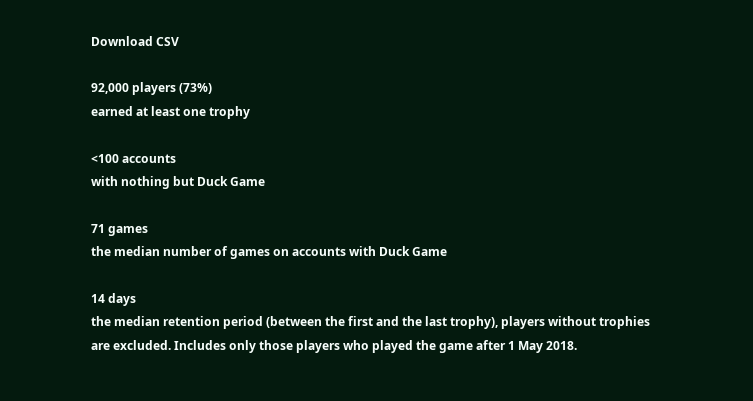Download CSV

92,000 players (73%)
earned at least one trophy

<100 accounts
with nothing but Duck Game

71 games
the median number of games on accounts with Duck Game

14 days
the median retention period (between the first and the last trophy), players without trophies are excluded. Includes only those players who played the game after 1 May 2018.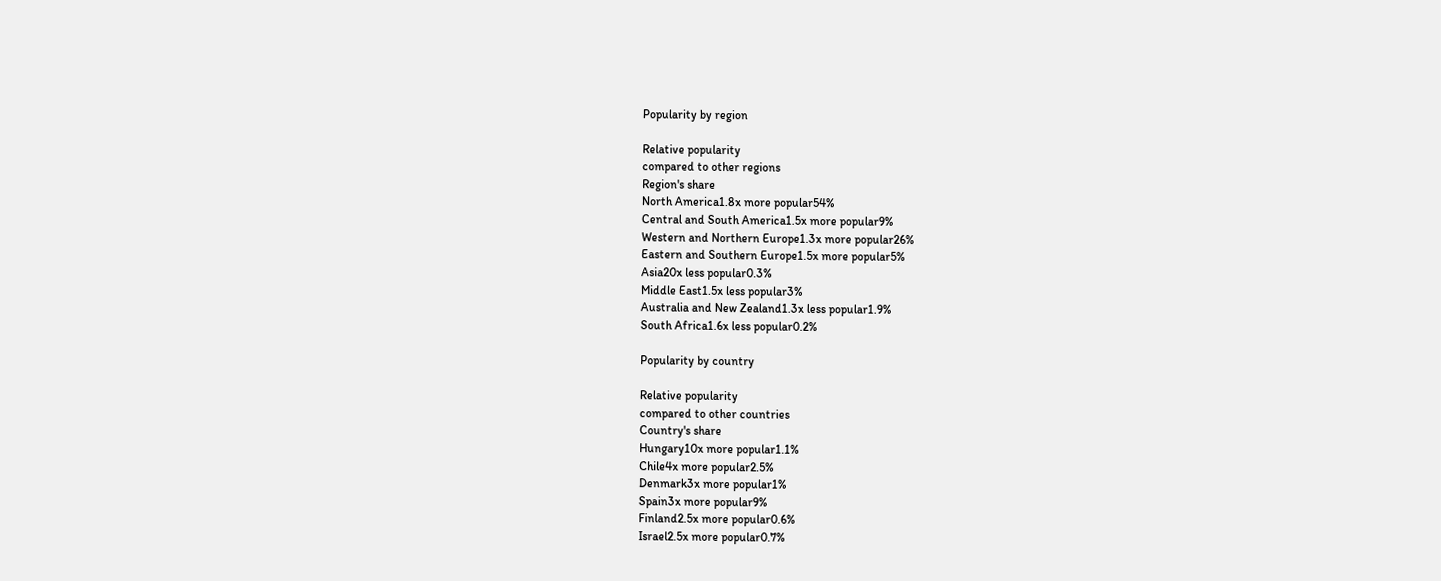Popularity by region

Relative popularity
compared to other regions
Region's share
North America1.8x more popular54%
Central and South America1.5x more popular9%
Western and Northern Europe1.3x more popular26%
Eastern and Southern Europe1.5x more popular5%
Asia20x less popular0.3%
Middle East1.5x less popular3%
Australia and New Zealand1.3x less popular1.9%
South Africa1.6x less popular0.2%

Popularity by country

Relative popularity
compared to other countries
Country's share
Hungary10x more popular1.1%
Chile4x more popular2.5%
Denmark3x more popular1%
Spain3x more popular9%
Finland2.5x more popular0.6%
Israel2.5x more popular0.7%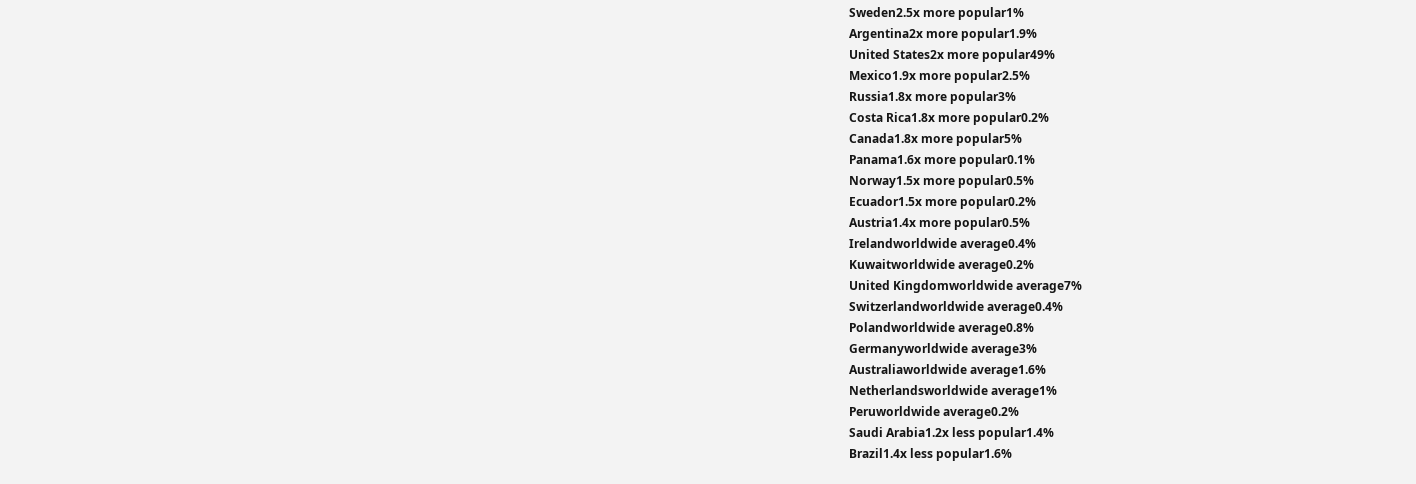Sweden2.5x more popular1%
Argentina2x more popular1.9%
United States2x more popular49%
Mexico1.9x more popular2.5%
Russia1.8x more popular3%
Costa Rica1.8x more popular0.2%
Canada1.8x more popular5%
Panama1.6x more popular0.1%
Norway1.5x more popular0.5%
Ecuador1.5x more popular0.2%
Austria1.4x more popular0.5%
Irelandworldwide average0.4%
Kuwaitworldwide average0.2%
United Kingdomworldwide average7%
Switzerlandworldwide average0.4%
Polandworldwide average0.8%
Germanyworldwide average3%
Australiaworldwide average1.6%
Netherlandsworldwide average1%
Peruworldwide average0.2%
Saudi Arabia1.2x less popular1.4%
Brazil1.4x less popular1.6%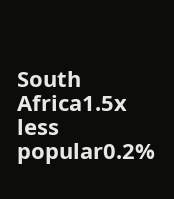South Africa1.5x less popular0.2%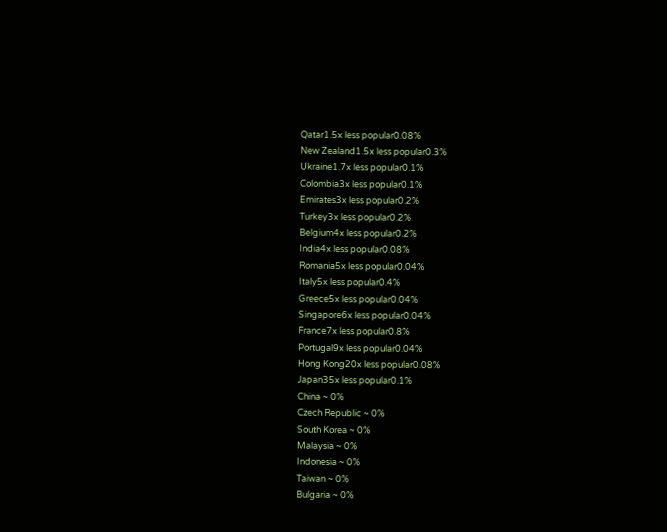Qatar1.5x less popular0.08%
New Zealand1.5x less popular0.3%
Ukraine1.7x less popular0.1%
Colombia3x less popular0.1%
Emirates3x less popular0.2%
Turkey3x less popular0.2%
Belgium4x less popular0.2%
India4x less popular0.08%
Romania5x less popular0.04%
Italy5x less popular0.4%
Greece5x less popular0.04%
Singapore6x less popular0.04%
France7x less popular0.8%
Portugal9x less popular0.04%
Hong Kong20x less popular0.08%
Japan35x less popular0.1%
China ~ 0%
Czech Republic ~ 0%
South Korea ~ 0%
Malaysia ~ 0%
Indonesia ~ 0%
Taiwan ~ 0%
Bulgaria ~ 0%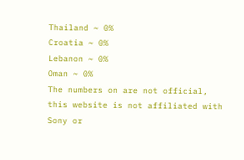Thailand ~ 0%
Croatia ~ 0%
Lebanon ~ 0%
Oman ~ 0%
The numbers on are not official, this website is not affiliated with Sony or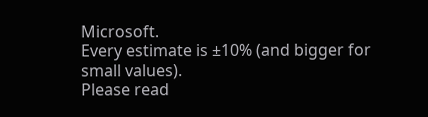Microsoft.
Every estimate is ±10% (and bigger for small values).
Please read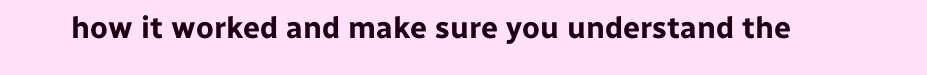how it worked and make sure you understand the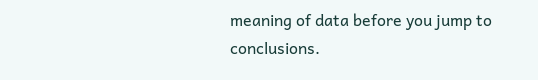meaning of data before you jump to conclusions.